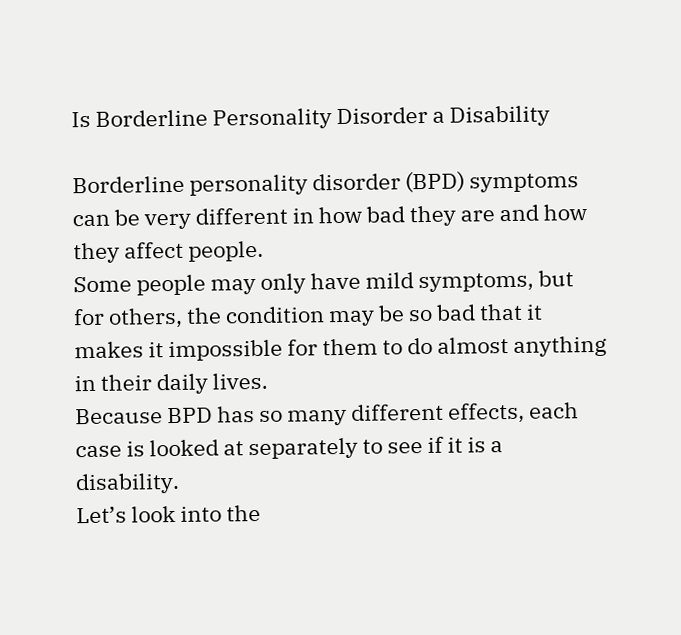Is Borderline Personality Disorder a Disability

Borderline personality disorder (BPD) symptoms can be very different in how bad they are and how they affect people.
Some people may only have mild symptoms, but for others, the condition may be so bad that it makes it impossible for them to do almost anything in their daily lives.
Because BPD has so many different effects, each case is looked at separately to see if it is a disability.
Let’s look into the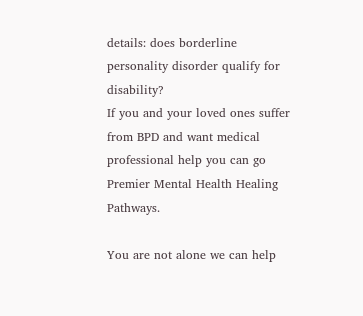details: does borderline personality disorder qualify for disability?
If you and your loved ones suffer from BPD and want medical professional help you can go Premier Mental Health Healing Pathways.

You are not alone we can help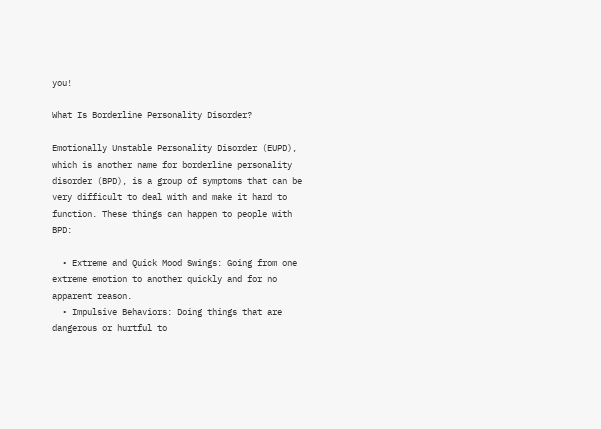you!

What Is Borderline Personality Disorder?

Emotionally Unstable Personality Disorder (EUPD), which is another name for borderline personality disorder (BPD), is a group of symptoms that can be very difficult to deal with and make it hard to function. These things can happen to people with BPD:

  • Extreme and Quick Mood Swings: Going from one extreme emotion to another quickly and for no apparent reason.
  • Impulsive Behaviors: Doing things that are dangerous or hurtful to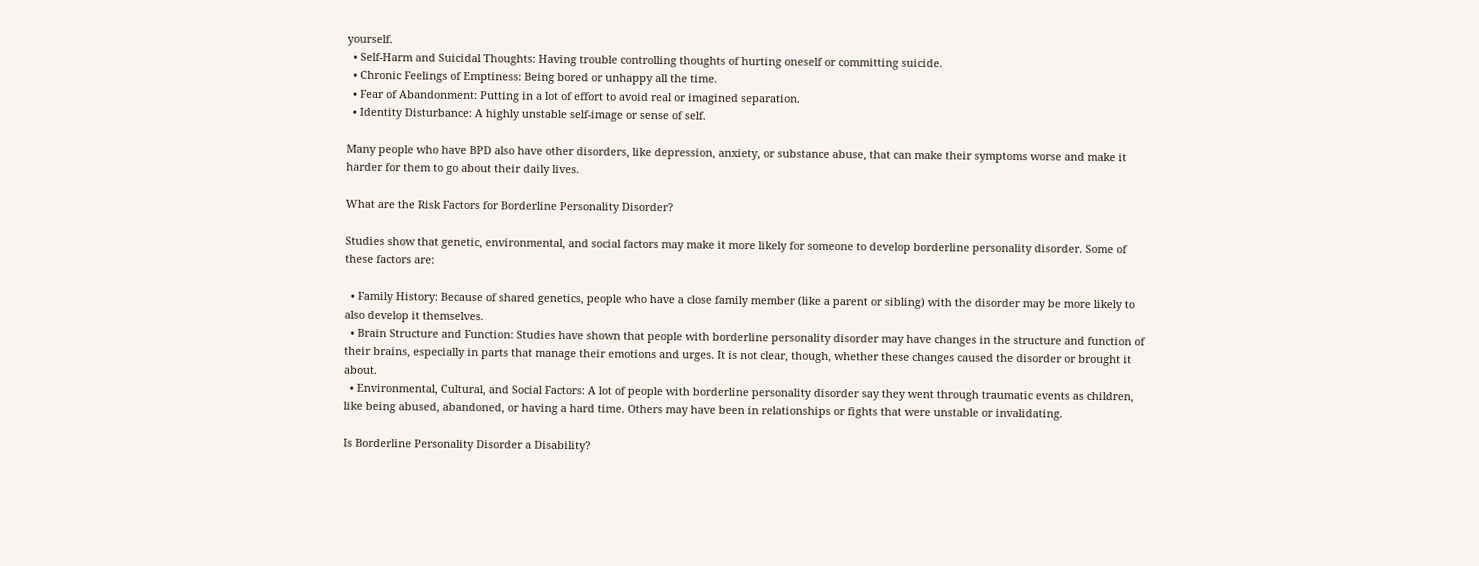yourself.
  • Self-Harm and Suicidal Thoughts: Having trouble controlling thoughts of hurting oneself or committing suicide.
  • Chronic Feelings of Emptiness: Being bored or unhappy all the time.
  • Fear of Abandonment: Putting in a lot of effort to avoid real or imagined separation.
  • Identity Disturbance: A highly unstable self-image or sense of self.

Many people who have BPD also have other disorders, like depression, anxiety, or substance abuse, that can make their symptoms worse and make it harder for them to go about their daily lives.

What are the Risk Factors for Borderline Personality Disorder?

Studies show that genetic, environmental, and social factors may make it more likely for someone to develop borderline personality disorder. Some of these factors are:

  • Family History: Because of shared genetics, people who have a close family member (like a parent or sibling) with the disorder may be more likely to also develop it themselves.
  • Brain Structure and Function: Studies have shown that people with borderline personality disorder may have changes in the structure and function of their brains, especially in parts that manage their emotions and urges. It is not clear, though, whether these changes caused the disorder or brought it about.
  • Environmental, Cultural, and Social Factors: A lot of people with borderline personality disorder say they went through traumatic events as children, like being abused, abandoned, or having a hard time. Others may have been in relationships or fights that were unstable or invalidating.

Is Borderline Personality Disorder a Disability?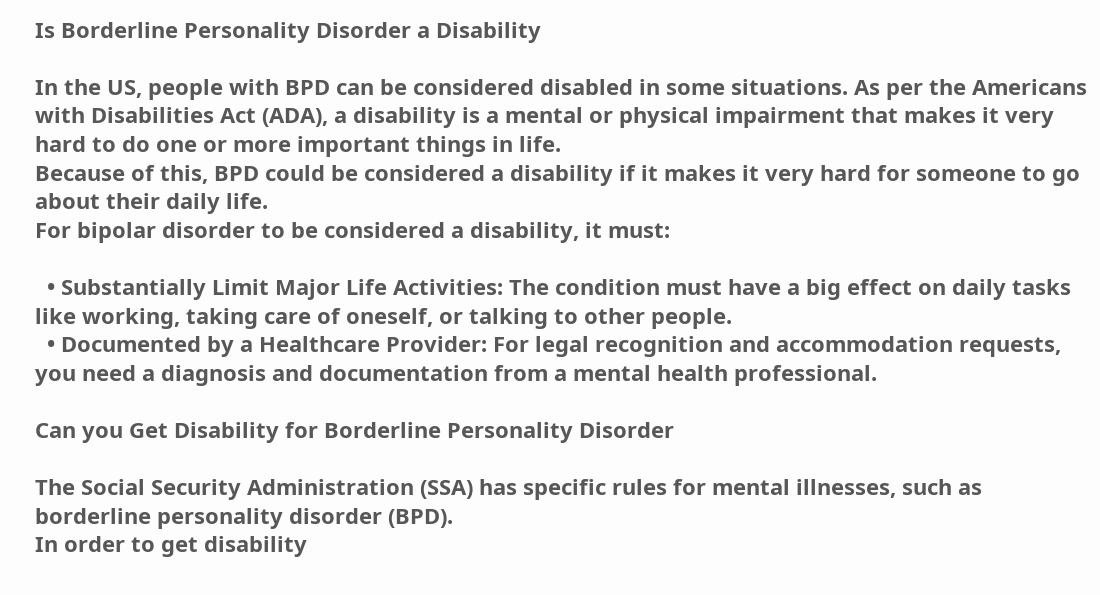Is Borderline Personality Disorder a Disability

In the US, people with BPD can be considered disabled in some situations. As per the Americans with Disabilities Act (ADA), a disability is a mental or physical impairment that makes it very hard to do one or more important things in life.
Because of this, BPD could be considered a disability if it makes it very hard for someone to go about their daily life.
For bipolar disorder to be considered a disability, it must:

  • Substantially Limit Major Life Activities: The condition must have a big effect on daily tasks like working, taking care of oneself, or talking to other people.
  • Documented by a Healthcare Provider: For legal recognition and accommodation requests, you need a diagnosis and documentation from a mental health professional.

Can you Get Disability for Borderline Personality Disorder

The Social Security Administration (SSA) has specific rules for mental illnesses, such as borderline personality disorder (BPD).
In order to get disability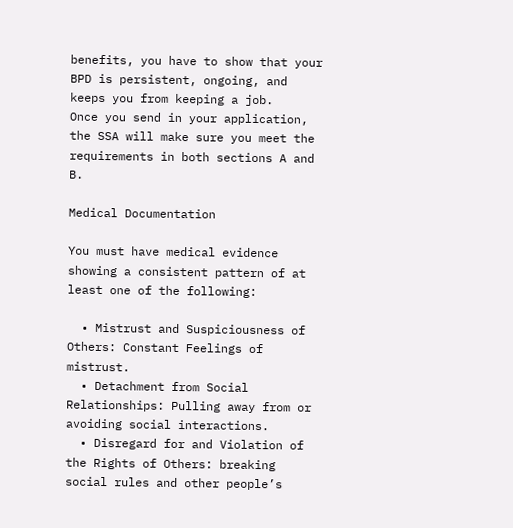benefits, you have to show that your BPD is persistent, ongoing, and keeps you from keeping a job.
Once you send in your application, the SSA will make sure you meet the requirements in both sections A and B.

Medical Documentation

You must have medical evidence showing a consistent pattern of at least one of the following:

  • Mistrust and Suspiciousness of Others: Constant Feelings of mistrust.
  • Detachment from Social Relationships: Pulling away from or avoiding social interactions.
  • Disregard for and Violation of the Rights of Others: breaking social rules and other people’s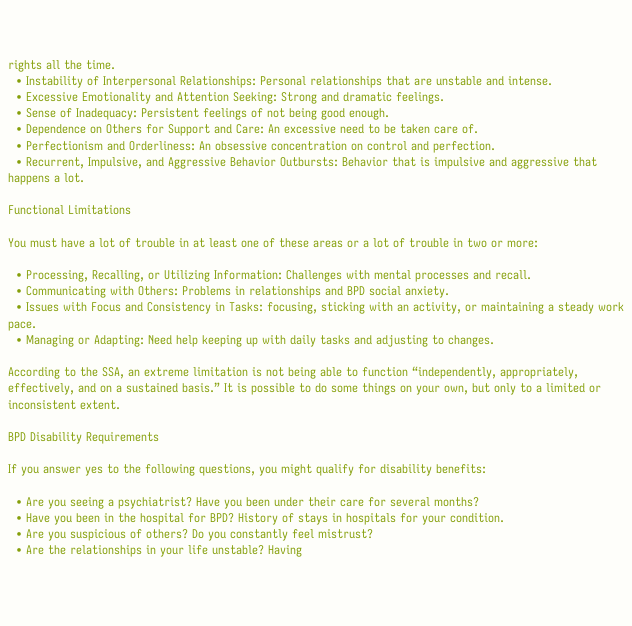rights all the time.
  • Instability of Interpersonal Relationships: Personal relationships that are unstable and intense.
  • Excessive Emotionality and Attention Seeking: Strong and dramatic feelings.
  • Sense of Inadequacy: Persistent feelings of not being good enough.
  • Dependence on Others for Support and Care: An excessive need to be taken care of.
  • Perfectionism and Orderliness: An obsessive concentration on control and perfection.
  • Recurrent, Impulsive, and Aggressive Behavior Outbursts: Behavior that is impulsive and aggressive that happens a lot.

Functional Limitations

You must have a lot of trouble in at least one of these areas or a lot of trouble in two or more:

  • Processing, Recalling, or Utilizing Information: Challenges with mental processes and recall.
  • Communicating with Others: Problems in relationships and BPD social anxiety.
  • Issues with Focus and Consistency in Tasks: focusing, sticking with an activity, or maintaining a steady work pace.
  • Managing or Adapting: Need help keeping up with daily tasks and adjusting to changes.

According to the SSA, an extreme limitation is not being able to function “independently, appropriately, effectively, and on a sustained basis.” It is possible to do some things on your own, but only to a limited or inconsistent extent.

BPD Disability Requirements

If you answer yes to the following questions, you might qualify for disability benefits:

  • Are you seeing a psychiatrist? Have you been under their care for several months?
  • Have you been in the hospital for BPD? History of stays in hospitals for your condition.
  • Are you suspicious of others? Do you constantly feel mistrust?
  • Are the relationships in your life unstable? Having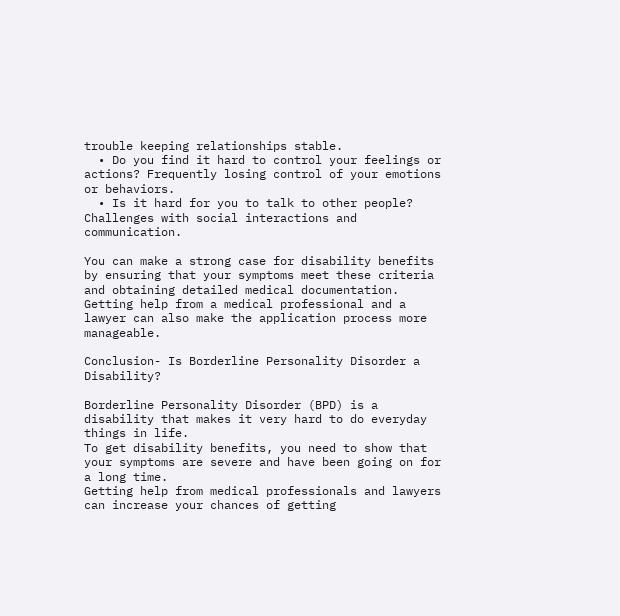trouble keeping relationships stable.
  • Do you find it hard to control your feelings or actions? Frequently losing control of your emotions or behaviors.
  • Is it hard for you to talk to other people? Challenges with social interactions and communication.

You can make a strong case for disability benefits by ensuring that your symptoms meet these criteria and obtaining detailed medical documentation.
Getting help from a medical professional and a lawyer can also make the application process more manageable.

Conclusion- Is Borderline Personality Disorder a Disability?

Borderline Personality Disorder (BPD) is a disability that makes it very hard to do everyday things in life.
To get disability benefits, you need to show that your symptoms are severe and have been going on for a long time.
Getting help from medical professionals and lawyers can increase your chances of getting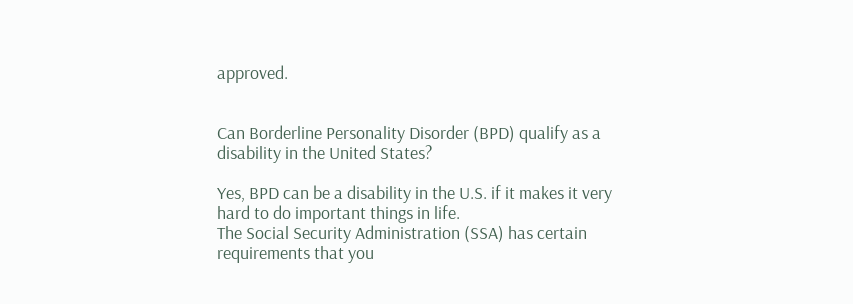approved.


Can Borderline Personality Disorder (BPD) qualify as a disability in the United States?

Yes, BPD can be a disability in the U.S. if it makes it very hard to do important things in life.
The Social Security Administration (SSA) has certain requirements that you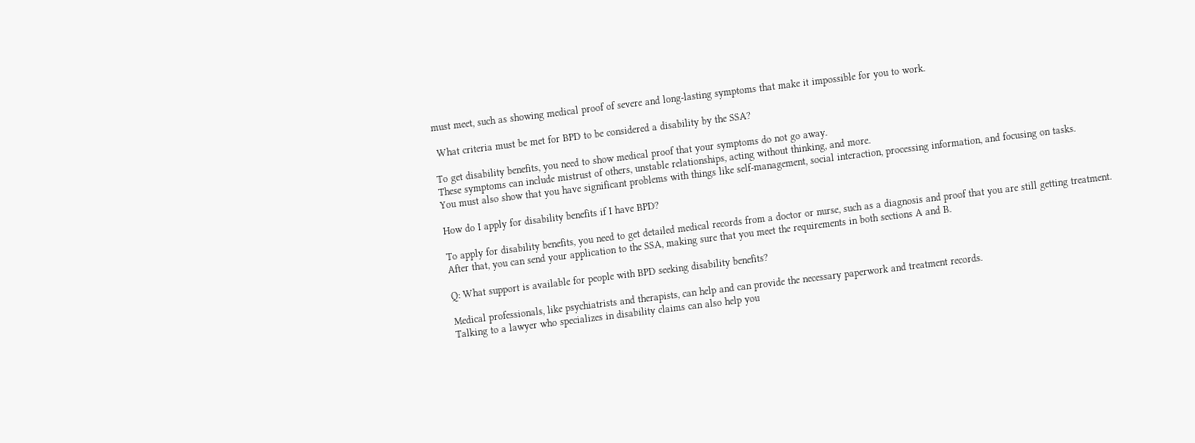must meet, such as showing medical proof of severe and long-lasting symptoms that make it impossible for you to work.

 What criteria must be met for BPD to be considered a disability by the SSA?

To get disability benefits, you need to show medical proof that your symptoms do not go away.
These symptoms can include mistrust of others, unstable relationships, acting without thinking, and more.
You must also show that you have significant problems with things like self-management, social interaction, processing information, and focusing on tasks.

How do I apply for disability benefits if I have BPD?

To apply for disability benefits, you need to get detailed medical records from a doctor or nurse, such as a diagnosis and proof that you are still getting treatment.
After that, you can send your application to the SSA, making sure that you meet the requirements in both sections A and B.

Q: What support is available for people with BPD seeking disability benefits?

Medical professionals, like psychiatrists and therapists, can help and can provide the necessary paperwork and treatment records.
Talking to a lawyer who specializes in disability claims can also help you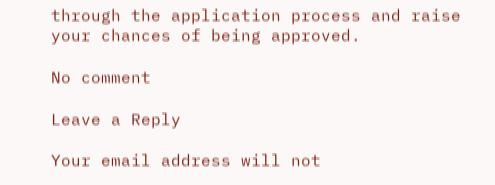through the application process and raise your chances of being approved.

No comment

Leave a Reply

Your email address will not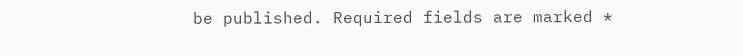be published. Required fields are marked *